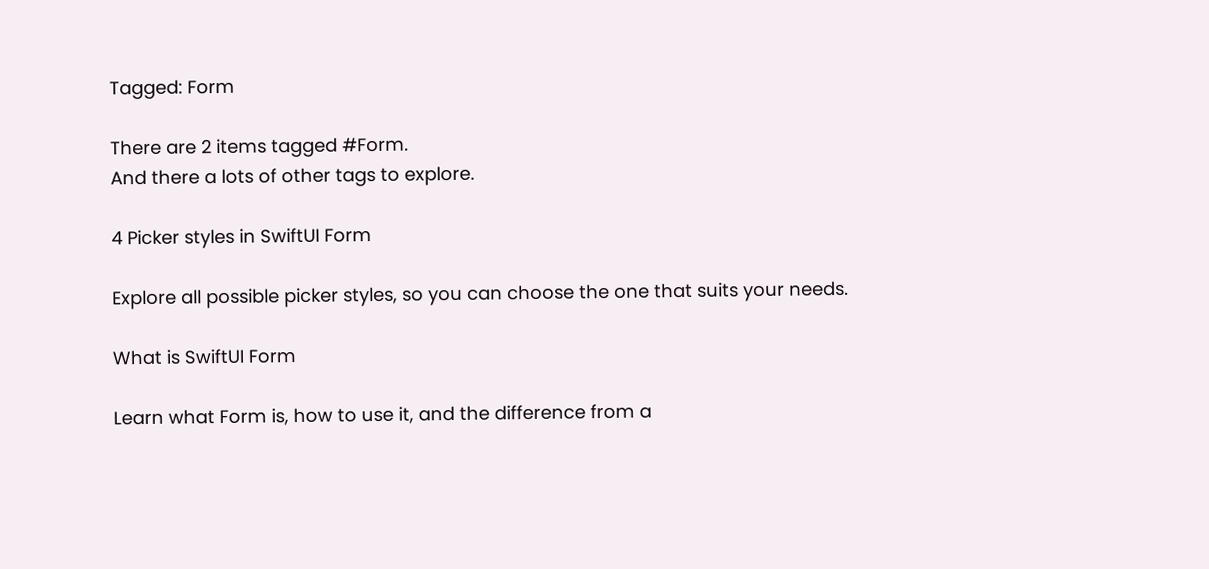Tagged: Form

There are 2 items tagged #Form.
And there a lots of other tags to explore.

4 Picker styles in SwiftUI Form

Explore all possible picker styles, so you can choose the one that suits your needs.

What is SwiftUI Form

Learn what Form is, how to use it, and the difference from a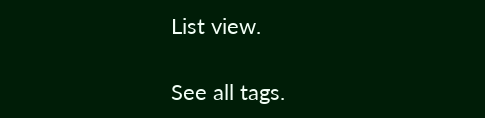List view.

See all tags.